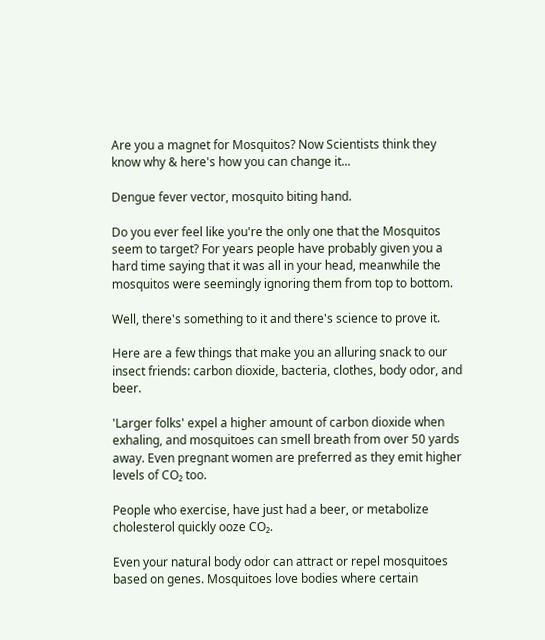Are you a magnet for Mosquitos? Now Scientists think they know why & here's how you can change it...

Dengue fever vector, mosquito biting hand.

Do you ever feel like you're the only one that the Mosquitos seem to target? For years people have probably given you a hard time saying that it was all in your head, meanwhile the mosquitos were seemingly ignoring them from top to bottom.

Well, there's something to it and there's science to prove it.

Here are a few things that make you an alluring snack to our insect friends: carbon dioxide, bacteria, clothes, body odor, and beer.

'Larger folks' expel a higher amount of carbon dioxide when exhaling, and mosquitoes can smell breath from over 50 yards away. Even pregnant women are preferred as they emit higher levels of CO₂ too.

People who exercise, have just had a beer, or metabolize cholesterol quickly ooze CO₂.

Even your natural body odor can attract or repel mosquitoes based on genes. Mosquitoes love bodies where certain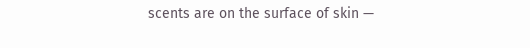scents are on the surface of skin —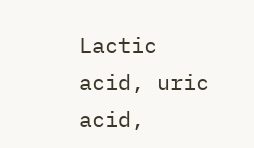Lactic acid, uric acid,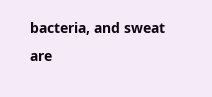bacteria, and sweat are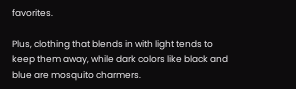favorites.

Plus, clothing that blends in with light tends to keep them away, while dark colors like black and blue are mosquito charmers.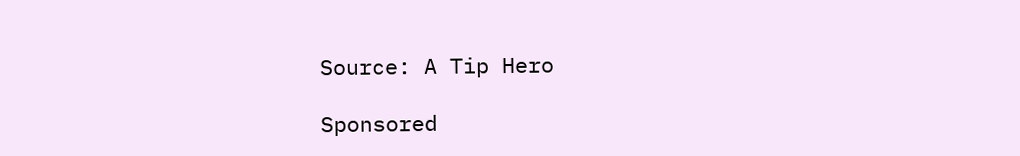Source: A Tip Hero

Sponsored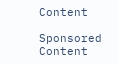Content

Sponsored Content